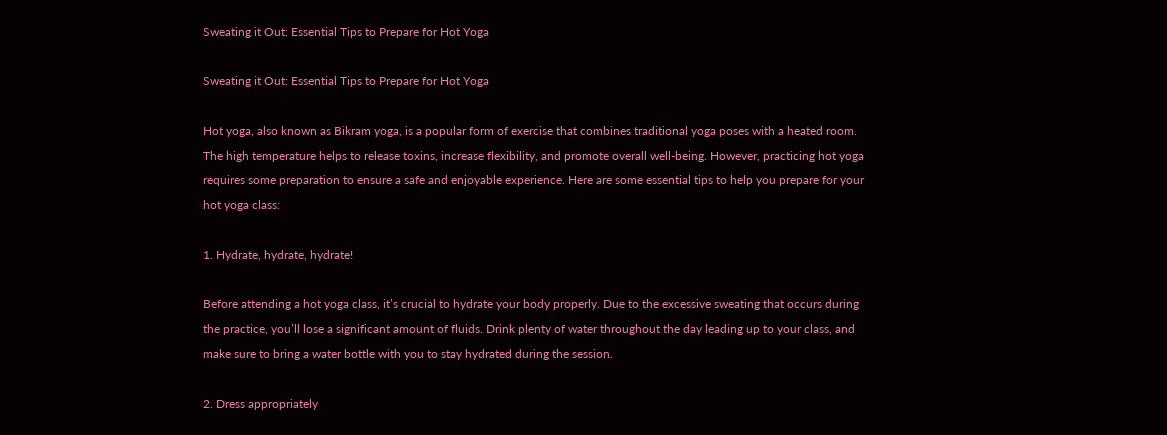Sweating it Out: Essential Tips to Prepare for Hot Yoga

Sweating it Out: Essential Tips to Prepare for Hot Yoga

Hot yoga, also known as Bikram yoga, is a popular form of exercise that combines traditional yoga poses with a heated room. The high temperature helps to release toxins, increase flexibility, and promote overall well-being. However, practicing hot yoga requires some preparation to ensure a safe and enjoyable experience. Here are some essential tips to help you prepare for your hot yoga class:

1. Hydrate, hydrate, hydrate!

Before attending a hot yoga class, it’s crucial to hydrate your body properly. Due to the excessive sweating that occurs during the practice, you’ll lose a significant amount of fluids. Drink plenty of water throughout the day leading up to your class, and make sure to bring a water bottle with you to stay hydrated during the session.

2. Dress appropriately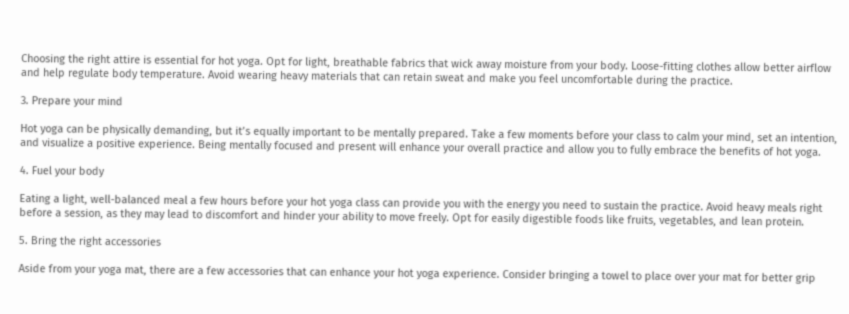Choosing the right attire is essential for hot yoga. Opt for light, breathable fabrics that wick away moisture from your body. Loose-fitting clothes allow better airflow and help regulate body temperature. Avoid wearing heavy materials that can retain sweat and make you feel uncomfortable during the practice.

3. Prepare your mind

Hot yoga can be physically demanding, but it’s equally important to be mentally prepared. Take a few moments before your class to calm your mind, set an intention, and visualize a positive experience. Being mentally focused and present will enhance your overall practice and allow you to fully embrace the benefits of hot yoga.

4. Fuel your body

Eating a light, well-balanced meal a few hours before your hot yoga class can provide you with the energy you need to sustain the practice. Avoid heavy meals right before a session, as they may lead to discomfort and hinder your ability to move freely. Opt for easily digestible foods like fruits, vegetables, and lean protein.

5. Bring the right accessories

Aside from your yoga mat, there are a few accessories that can enhance your hot yoga experience. Consider bringing a towel to place over your mat for better grip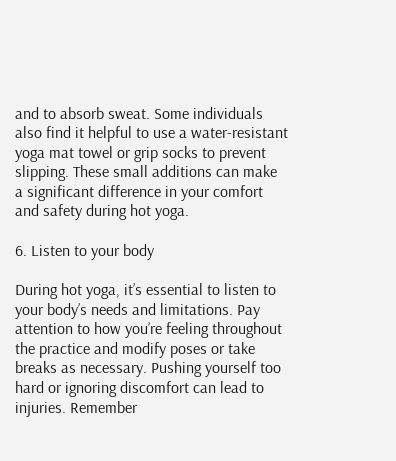and to absorb sweat. Some individuals also find it helpful to use a water-resistant yoga mat towel or grip socks to prevent slipping. These small additions can make a significant difference in your comfort and safety during hot yoga.

6. Listen to your body

During hot yoga, it’s essential to listen to your body’s needs and limitations. Pay attention to how you’re feeling throughout the practice and modify poses or take breaks as necessary. Pushing yourself too hard or ignoring discomfort can lead to injuries. Remember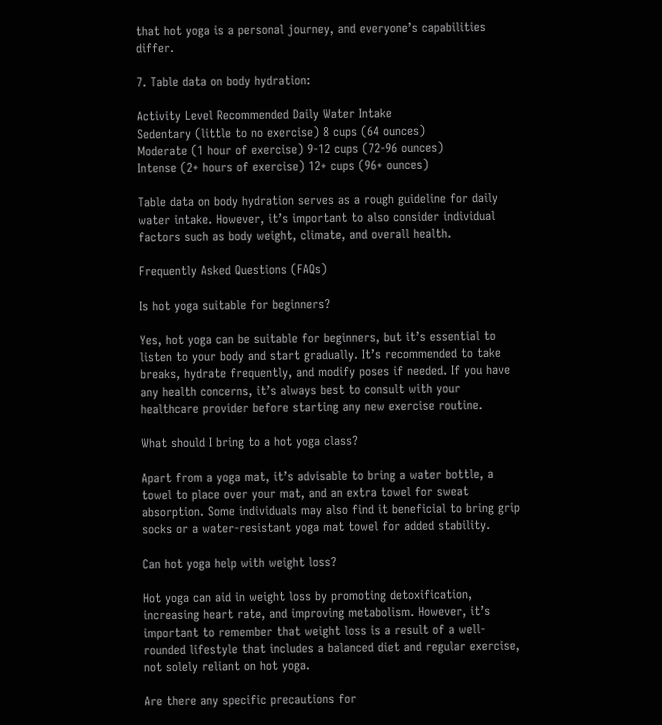that hot yoga is a personal journey, and everyone’s capabilities differ.

7. Table data on body hydration:

Activity Level Recommended Daily Water Intake
Sedentary (little to no exercise) 8 cups (64 ounces)
Moderate (1 hour of exercise) 9-12 cups (72-96 ounces)
Intense (2+ hours of exercise) 12+ cups (96+ ounces)

Table data on body hydration serves as a rough guideline for daily water intake. However, it’s important to also consider individual factors such as body weight, climate, and overall health.

Frequently Asked Questions (FAQs)

Is hot yoga suitable for beginners?

Yes, hot yoga can be suitable for beginners, but it’s essential to listen to your body and start gradually. It’s recommended to take breaks, hydrate frequently, and modify poses if needed. If you have any health concerns, it’s always best to consult with your healthcare provider before starting any new exercise routine.

What should I bring to a hot yoga class?

Apart from a yoga mat, it’s advisable to bring a water bottle, a towel to place over your mat, and an extra towel for sweat absorption. Some individuals may also find it beneficial to bring grip socks or a water-resistant yoga mat towel for added stability.

Can hot yoga help with weight loss?

Hot yoga can aid in weight loss by promoting detoxification, increasing heart rate, and improving metabolism. However, it’s important to remember that weight loss is a result of a well-rounded lifestyle that includes a balanced diet and regular exercise, not solely reliant on hot yoga.

Are there any specific precautions for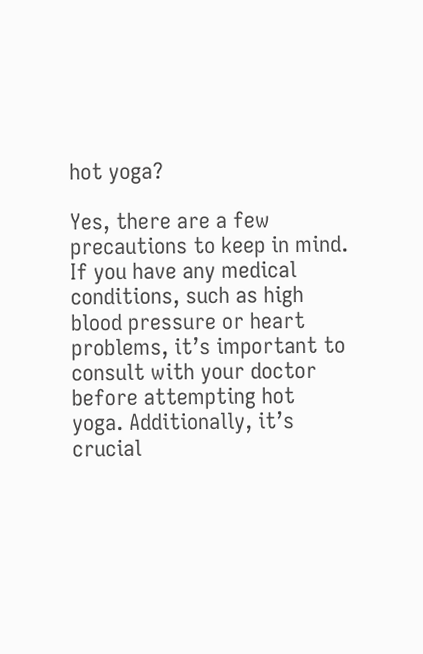hot yoga?

Yes, there are a few precautions to keep in mind. If you have any medical conditions, such as high blood pressure or heart problems, it’s important to consult with your doctor before attempting hot yoga. Additionally, it’s crucial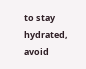to stay hydrated, avoid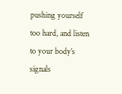pushing yourself too hard, and listen to your body’s signals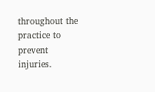throughout the practice to prevent injuries.